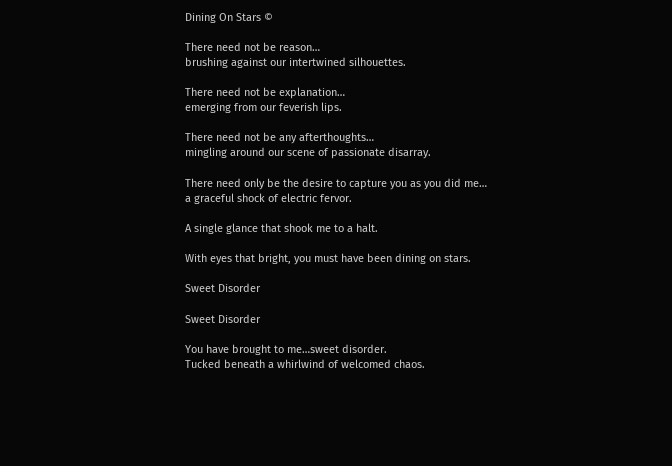Dining On Stars ©

There need not be reason…
brushing against our intertwined silhouettes.

There need not be explanation…
emerging from our feverish lips.

There need not be any afterthoughts…
mingling around our scene of passionate disarray.

There need only be the desire to capture you as you did me…
a graceful shock of electric fervor.

A single glance that shook me to a halt.

With eyes that bright, you must have been dining on stars.

Sweet Disorder

Sweet Disorder

You have brought to me…sweet disorder.
Tucked beneath a whirlwind of welcomed chaos.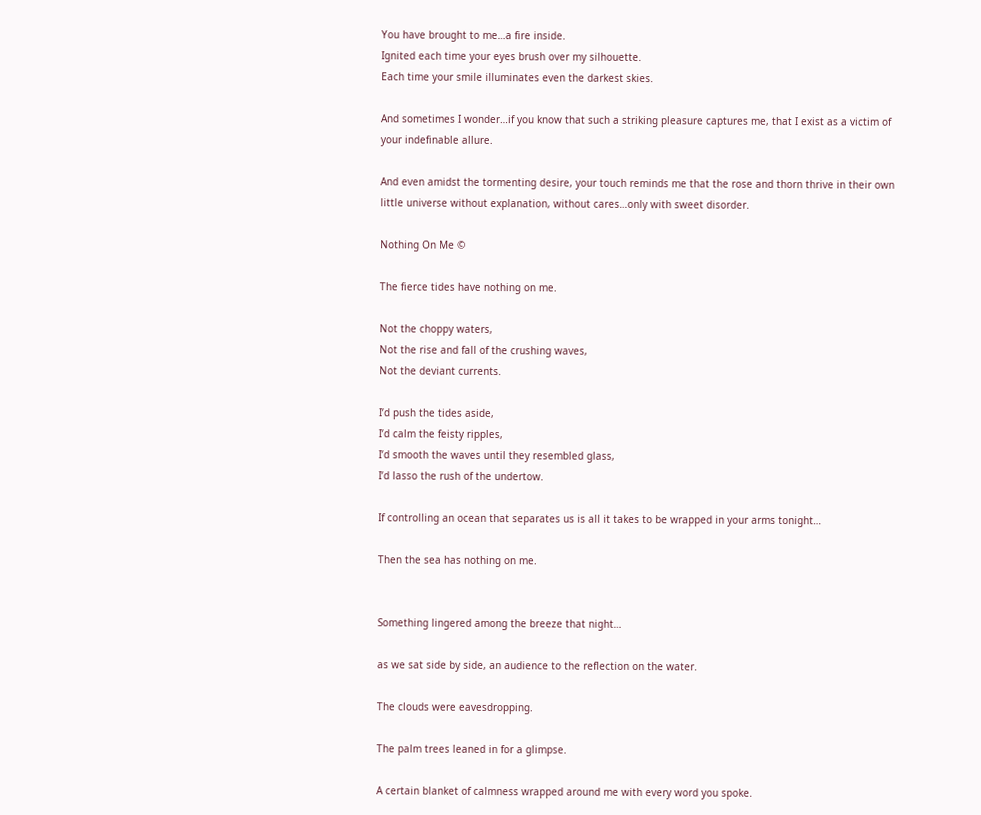You have brought to me…a fire inside.
Ignited each time your eyes brush over my silhouette.
Each time your smile illuminates even the darkest skies.

And sometimes I wonder…if you know that such a striking pleasure captures me, that I exist as a victim of your indefinable allure.

And even amidst the tormenting desire, your touch reminds me that the rose and thorn thrive in their own little universe without explanation, without cares…only with sweet disorder.

Nothing On Me ©

The fierce tides have nothing on me.

Not the choppy waters,
Not the rise and fall of the crushing waves,
Not the deviant currents.

I’d push the tides aside,
I’d calm the feisty ripples,
I’d smooth the waves until they resembled glass,
I’d lasso the rush of the undertow.

If controlling an ocean that separates us is all it takes to be wrapped in your arms tonight…

Then the sea has nothing on me.


Something lingered among the breeze that night…

as we sat side by side, an audience to the reflection on the water.

The clouds were eavesdropping.

The palm trees leaned in for a glimpse.

A certain blanket of calmness wrapped around me with every word you spoke.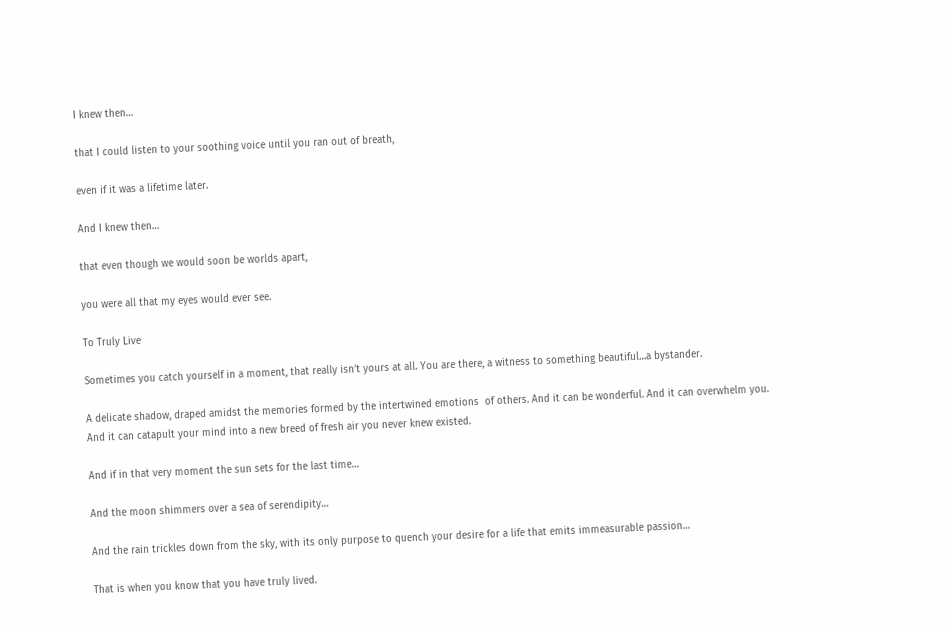I knew then…

that I could listen to your soothing voice until you ran out of breath,

even if it was a lifetime later.

And I knew then…

that even though we would soon be worlds apart,

you were all that my eyes would ever see.

To Truly Live

Sometimes you catch yourself in a moment, that really isn’t yours at all. You are there, a witness to something beautiful…a bystander.

A delicate shadow, draped amidst the memories formed by the intertwined emotions  of others. And it can be wonderful. And it can overwhelm you. And it can catapult your mind into a new breed of fresh air you never knew existed.

And if in that very moment the sun sets for the last time…

And the moon shimmers over a sea of serendipity…

And the rain trickles down from the sky, with its only purpose to quench your desire for a life that emits immeasurable passion…

That is when you know that you have truly lived.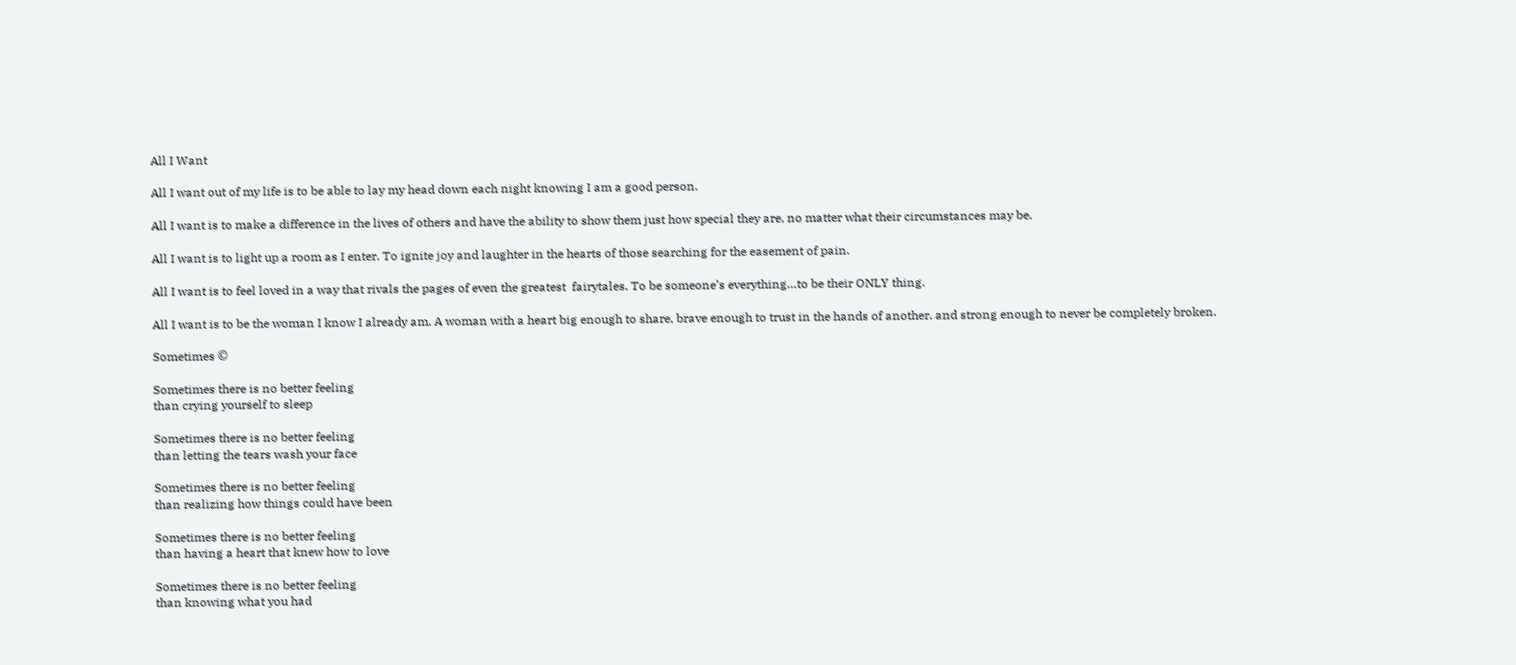All I Want

All I want out of my life is to be able to lay my head down each night knowing I am a good person.

All I want is to make a difference in the lives of others and have the ability to show them just how special they are, no matter what their circumstances may be.

All I want is to light up a room as I enter. To ignite joy and laughter in the hearts of those searching for the easement of pain.

All I want is to feel loved in a way that rivals the pages of even the greatest  fairytales. To be someone’s everything…to be their ONLY thing.

All I want is to be the woman I know I already am. A woman with a heart big enough to share, brave enough to trust in the hands of another, and strong enough to never be completely broken.

Sometimes ©

Sometimes there is no better feeling
than crying yourself to sleep

Sometimes there is no better feeling
than letting the tears wash your face

Sometimes there is no better feeling
than realizing how things could have been

Sometimes there is no better feeling
than having a heart that knew how to love

Sometimes there is no better feeling
than knowing what you had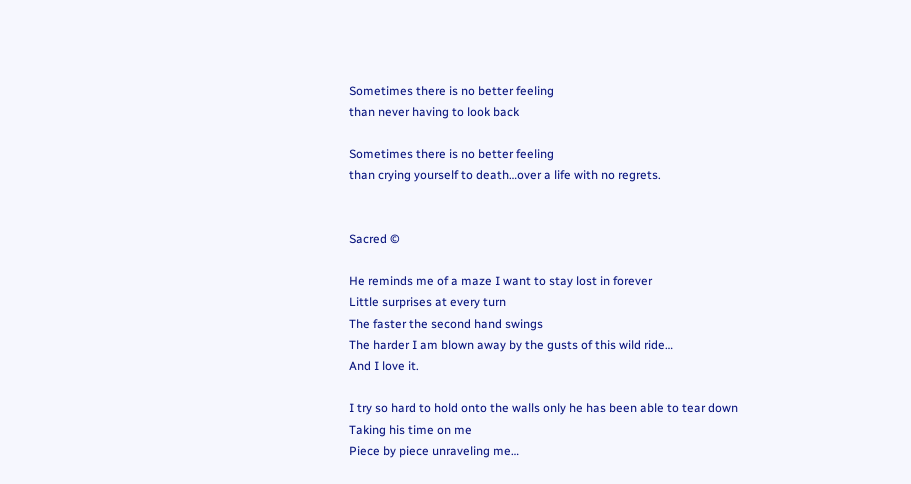Sometimes there is no better feeling
than never having to look back

Sometimes there is no better feeling
than crying yourself to death…over a life with no regrets.


Sacred ©

He reminds me of a maze I want to stay lost in forever
Little surprises at every turn
The faster the second hand swings
The harder I am blown away by the gusts of this wild ride…
And I love it.

I try so hard to hold onto the walls only he has been able to tear down
Taking his time on me
Piece by piece unraveling me…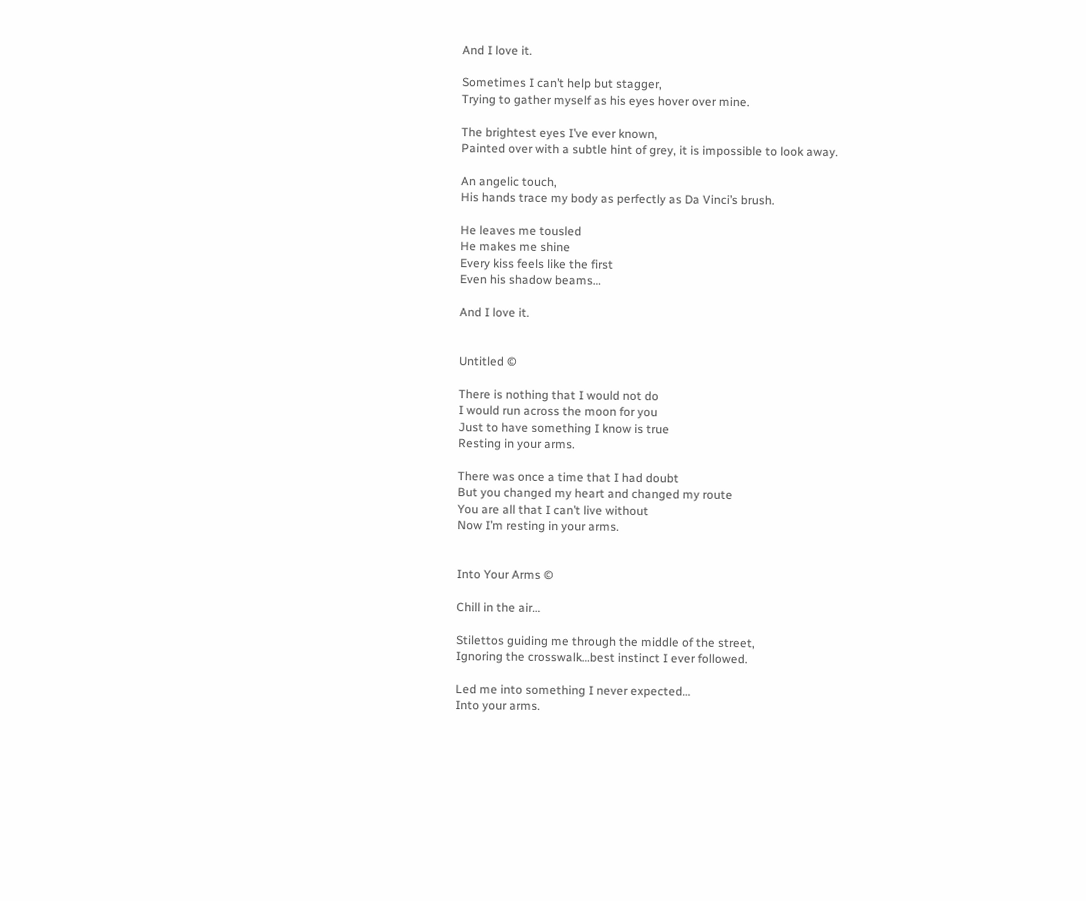And I love it.

Sometimes I can’t help but stagger,
Trying to gather myself as his eyes hover over mine.

The brightest eyes I’ve ever known,
Painted over with a subtle hint of grey, it is impossible to look away.

An angelic touch,
His hands trace my body as perfectly as Da Vinci’s brush.

He leaves me tousled
He makes me shine
Every kiss feels like the first
Even his shadow beams…

And I love it.


Untitled ©

There is nothing that I would not do
I would run across the moon for you
Just to have something I know is true
Resting in your arms.

There was once a time that I had doubt
But you changed my heart and changed my route
You are all that I can’t live without
Now I’m resting in your arms.


Into Your Arms ©

Chill in the air…

Stilettos guiding me through the middle of the street,
Ignoring the crosswalk…best instinct I ever followed.

Led me into something I never expected…
Into your arms.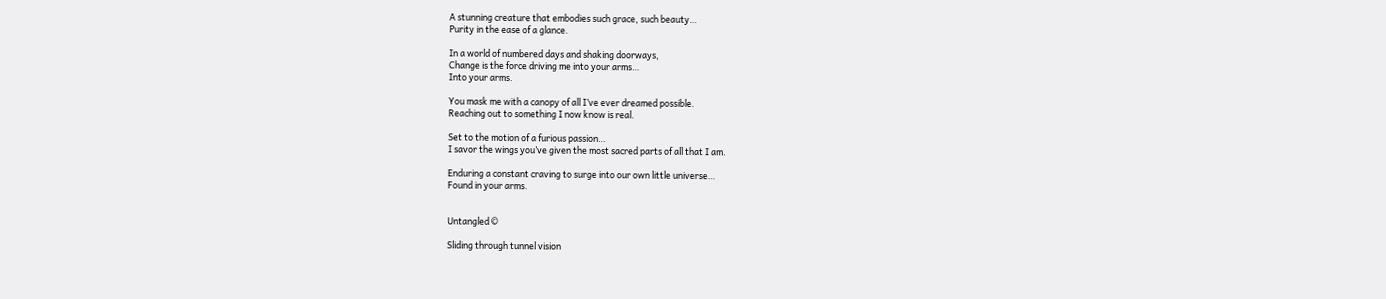A stunning creature that embodies such grace, such beauty…
Purity in the ease of a glance.

In a world of numbered days and shaking doorways,
Change is the force driving me into your arms…
Into your arms.

You mask me with a canopy of all I’ve ever dreamed possible.
Reaching out to something I now know is real.

Set to the motion of a furious passion…
I savor the wings you’ve given the most sacred parts of all that I am.

Enduring a constant craving to surge into our own little universe…
Found in your arms.


Untangled ©

Sliding through tunnel vision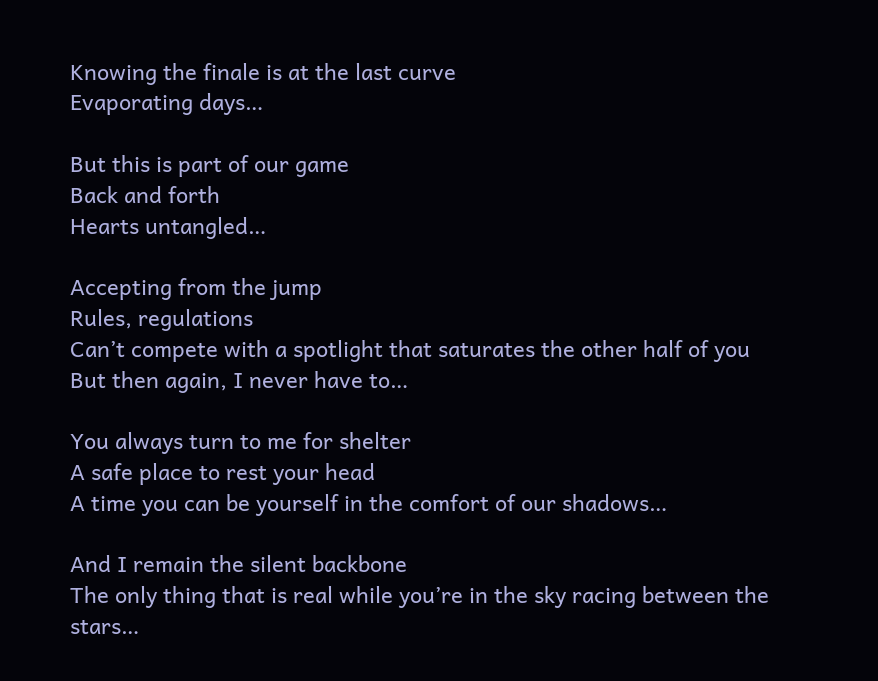Knowing the finale is at the last curve
Evaporating days…

But this is part of our game
Back and forth
Hearts untangled…

Accepting from the jump
Rules, regulations
Can’t compete with a spotlight that saturates the other half of you
But then again, I never have to…

You always turn to me for shelter
A safe place to rest your head
A time you can be yourself in the comfort of our shadows…

And I remain the silent backbone
The only thing that is real while you’re in the sky racing between the stars…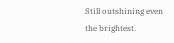Still outshining even the brightest.